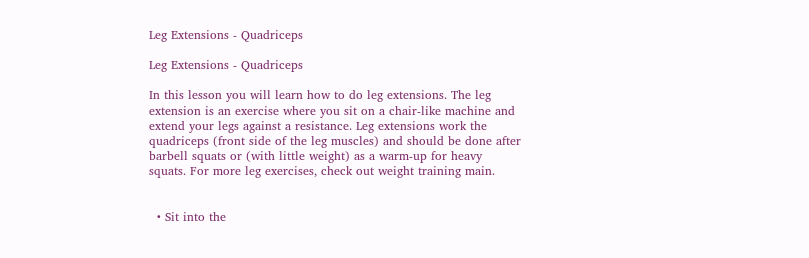Leg Extensions - Quadriceps

Leg Extensions - Quadriceps

In this lesson you will learn how to do leg extensions. The leg extension is an exercise where you sit on a chair-like machine and extend your legs against a resistance. Leg extensions work the quadriceps (front side of the leg muscles) and should be done after barbell squats or (with little weight) as a warm-up for heavy squats. For more leg exercises, check out weight training main.


  • Sit into the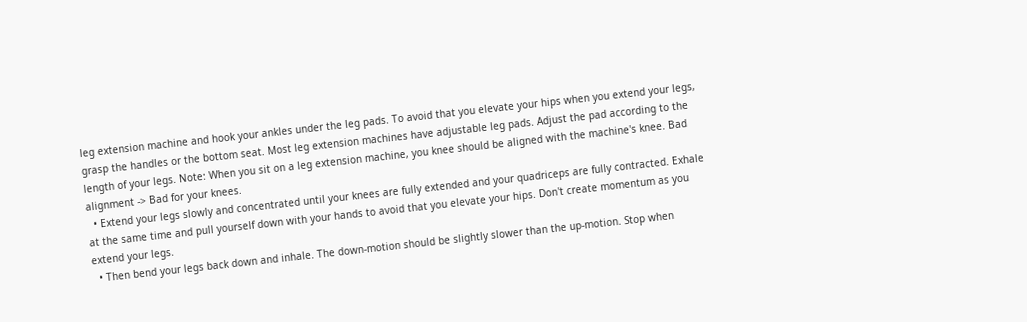leg extension machine and hook your ankles under the leg pads. To avoid that you elevate your hips when you extend your legs, grasp the handles or the bottom seat. Most leg extension machines have adjustable leg pads. Adjust the pad according to the length of your legs. Note: When you sit on a leg extension machine, you knee should be aligned with the machine's knee. Bad alignment -> Bad for your knees.
  • Extend your legs slowly and concentrated until your knees are fully extended and your quadriceps are fully contracted. Exhale at the same time and pull yourself down with your hands to avoid that you elevate your hips. Don't create momentum as you extend your legs.
  • Then bend your legs back down and inhale. The down-motion should be slightly slower than the up-motion. Stop when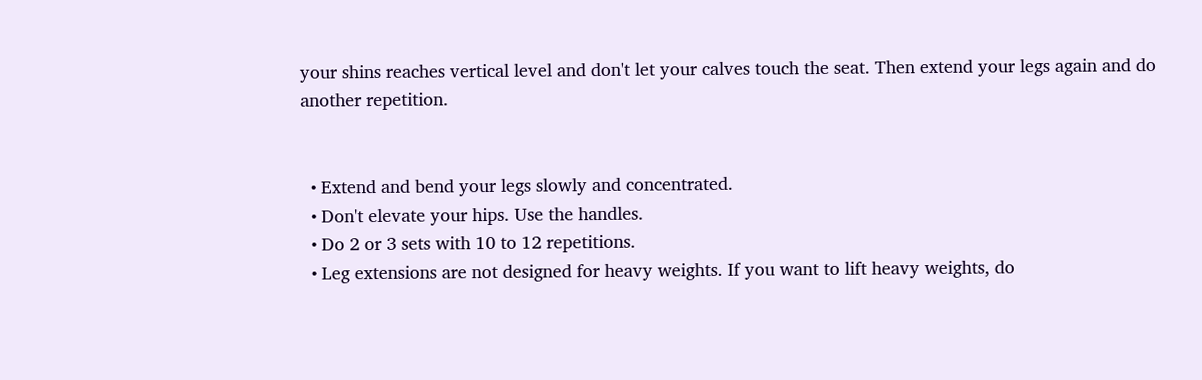your shins reaches vertical level and don't let your calves touch the seat. Then extend your legs again and do another repetition.


  • Extend and bend your legs slowly and concentrated.
  • Don't elevate your hips. Use the handles.
  • Do 2 or 3 sets with 10 to 12 repetitions.
  • Leg extensions are not designed for heavy weights. If you want to lift heavy weights, do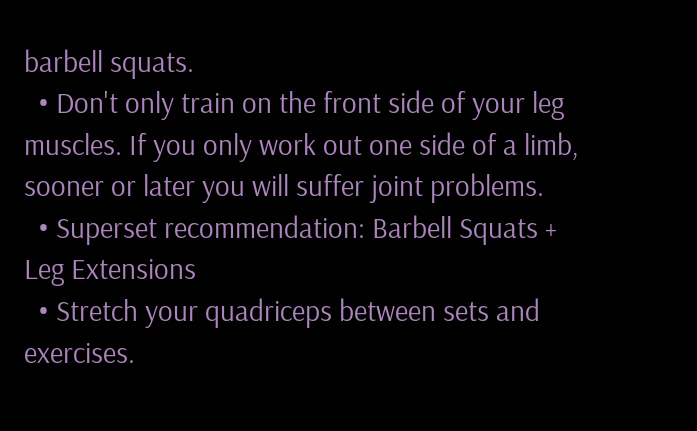barbell squats.
  • Don't only train on the front side of your leg muscles. If you only work out one side of a limb, sooner or later you will suffer joint problems.
  • Superset recommendation: Barbell Squats + Leg Extensions
  • Stretch your quadriceps between sets and exercises.